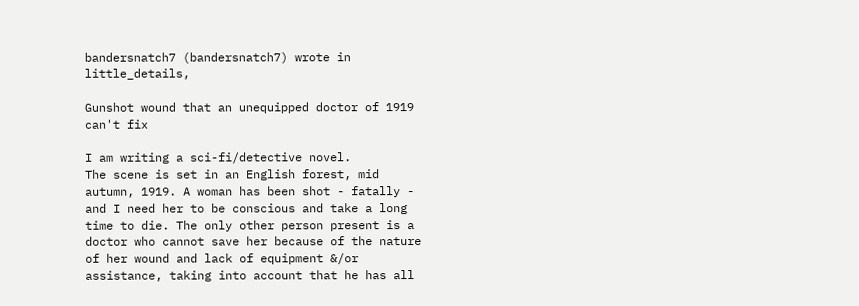bandersnatch7 (bandersnatch7) wrote in little_details,

Gunshot wound that an unequipped doctor of 1919 can't fix

I am writing a sci-fi/detective novel.
The scene is set in an English forest, mid autumn, 1919. A woman has been shot - fatally - and I need her to be conscious and take a long time to die. The only other person present is a doctor who cannot save her because of the nature of her wound and lack of equipment &/or assistance, taking into account that he has all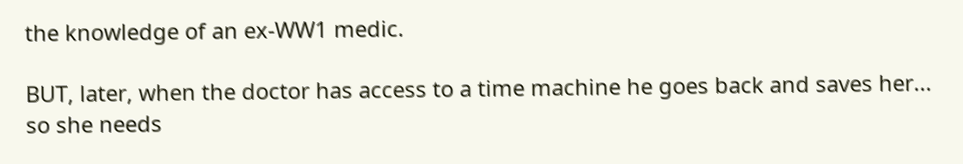the knowledge of an ex-WW1 medic.

BUT, later, when the doctor has access to a time machine he goes back and saves her... so she needs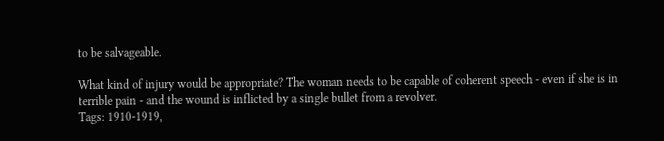to be salvageable.

What kind of injury would be appropriate? The woman needs to be capable of coherent speech - even if she is in terrible pain - and the wound is inflicted by a single bullet from a revolver.
Tags: 1910-1919,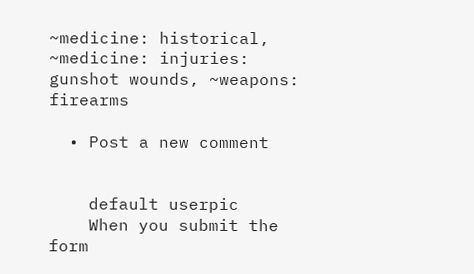~medicine: historical, ~medicine: injuries: gunshot wounds, ~weapons: firearms

  • Post a new comment


    default userpic
    When you submit the form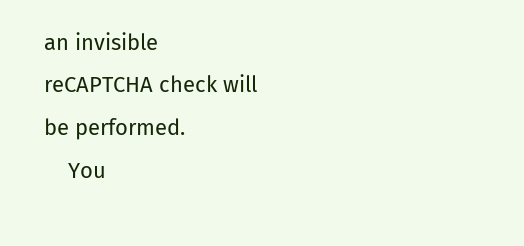an invisible reCAPTCHA check will be performed.
    You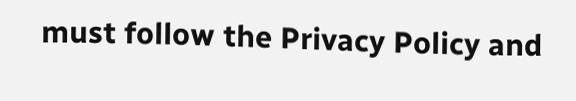must follow the Privacy Policy and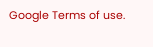Google Terms of use.